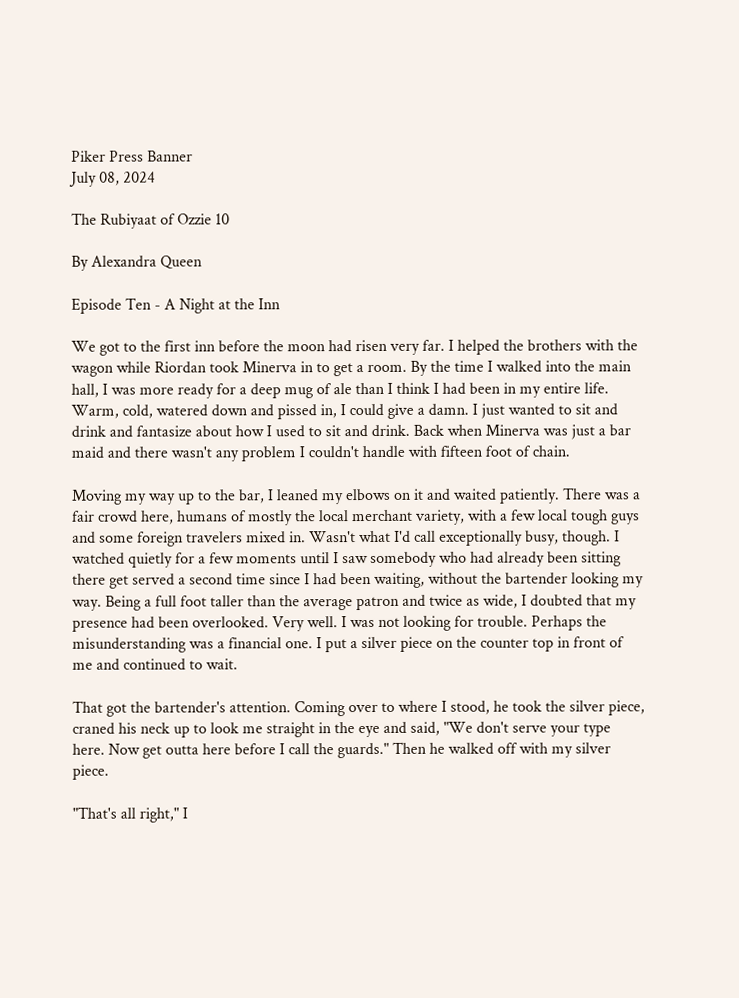Piker Press Banner
July 08, 2024

The Rubiyaat of Ozzie 10

By Alexandra Queen

Episode Ten - A Night at the Inn

We got to the first inn before the moon had risen very far. I helped the brothers with the wagon while Riordan took Minerva in to get a room. By the time I walked into the main hall, I was more ready for a deep mug of ale than I think I had been in my entire life. Warm, cold, watered down and pissed in, I could give a damn. I just wanted to sit and drink and fantasize about how I used to sit and drink. Back when Minerva was just a bar maid and there wasn't any problem I couldn't handle with fifteen foot of chain.

Moving my way up to the bar, I leaned my elbows on it and waited patiently. There was a fair crowd here, humans of mostly the local merchant variety, with a few local tough guys and some foreign travelers mixed in. Wasn't what I'd call exceptionally busy, though. I watched quietly for a few moments until I saw somebody who had already been sitting there get served a second time since I had been waiting, without the bartender looking my way. Being a full foot taller than the average patron and twice as wide, I doubted that my presence had been overlooked. Very well. I was not looking for trouble. Perhaps the misunderstanding was a financial one. I put a silver piece on the counter top in front of me and continued to wait.

That got the bartender's attention. Coming over to where I stood, he took the silver piece, craned his neck up to look me straight in the eye and said, "We don't serve your type here. Now get outta here before I call the guards." Then he walked off with my silver piece.

"That's all right," I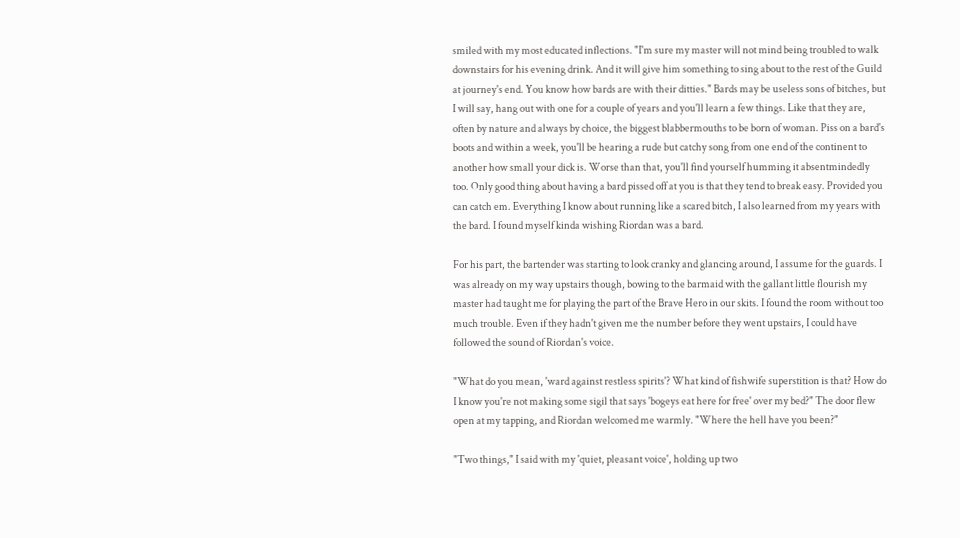smiled with my most educated inflections. "I'm sure my master will not mind being troubled to walk downstairs for his evening drink. And it will give him something to sing about to the rest of the Guild at journey's end. You know how bards are with their ditties." Bards may be useless sons of bitches, but I will say, hang out with one for a couple of years and you'll learn a few things. Like that they are, often by nature and always by choice, the biggest blabbermouths to be born of woman. Piss on a bard's boots and within a week, you'll be hearing a rude but catchy song from one end of the continent to another how small your dick is. Worse than that, you'll find yourself humming it absentmindedly too. Only good thing about having a bard pissed off at you is that they tend to break easy. Provided you can catch em. Everything I know about running like a scared bitch, I also learned from my years with the bard. I found myself kinda wishing Riordan was a bard.

For his part, the bartender was starting to look cranky and glancing around, I assume for the guards. I was already on my way upstairs though, bowing to the barmaid with the gallant little flourish my master had taught me for playing the part of the Brave Hero in our skits. I found the room without too much trouble. Even if they hadn't given me the number before they went upstairs, I could have followed the sound of Riordan's voice.

"What do you mean, 'ward against restless spirits'? What kind of fishwife superstition is that? How do I know you're not making some sigil that says 'bogeys eat here for free' over my bed?" The door flew open at my tapping, and Riordan welcomed me warmly. "Where the hell have you been?"

"Two things," I said with my 'quiet, pleasant voice', holding up two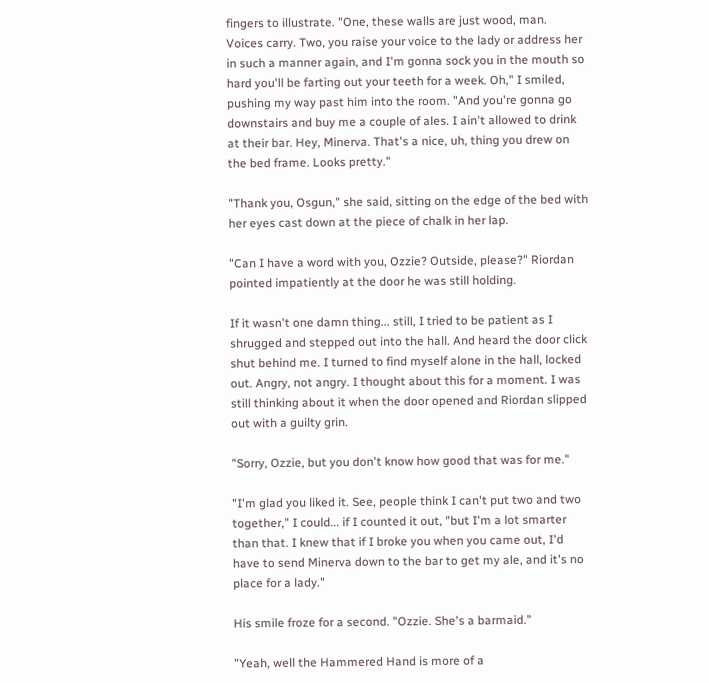fingers to illustrate. "One, these walls are just wood, man. Voices carry. Two, you raise your voice to the lady or address her in such a manner again, and I'm gonna sock you in the mouth so hard you'll be farting out your teeth for a week. Oh," I smiled, pushing my way past him into the room. "And you're gonna go downstairs and buy me a couple of ales. I ain't allowed to drink at their bar. Hey, Minerva. That's a nice, uh, thing you drew on the bed frame. Looks pretty."

"Thank you, Osgun," she said, sitting on the edge of the bed with her eyes cast down at the piece of chalk in her lap.

"Can I have a word with you, Ozzie? Outside, please?" Riordan pointed impatiently at the door he was still holding.

If it wasn't one damn thing... still, I tried to be patient as I shrugged and stepped out into the hall. And heard the door click shut behind me. I turned to find myself alone in the hall, locked out. Angry, not angry. I thought about this for a moment. I was still thinking about it when the door opened and Riordan slipped out with a guilty grin.

"Sorry, Ozzie, but you don't know how good that was for me."

"I'm glad you liked it. See, people think I can't put two and two together," I could... if I counted it out, "but I'm a lot smarter than that. I knew that if I broke you when you came out, I'd have to send Minerva down to the bar to get my ale, and it's no place for a lady."

His smile froze for a second. "Ozzie. She's a barmaid."

"Yeah, well the Hammered Hand is more of a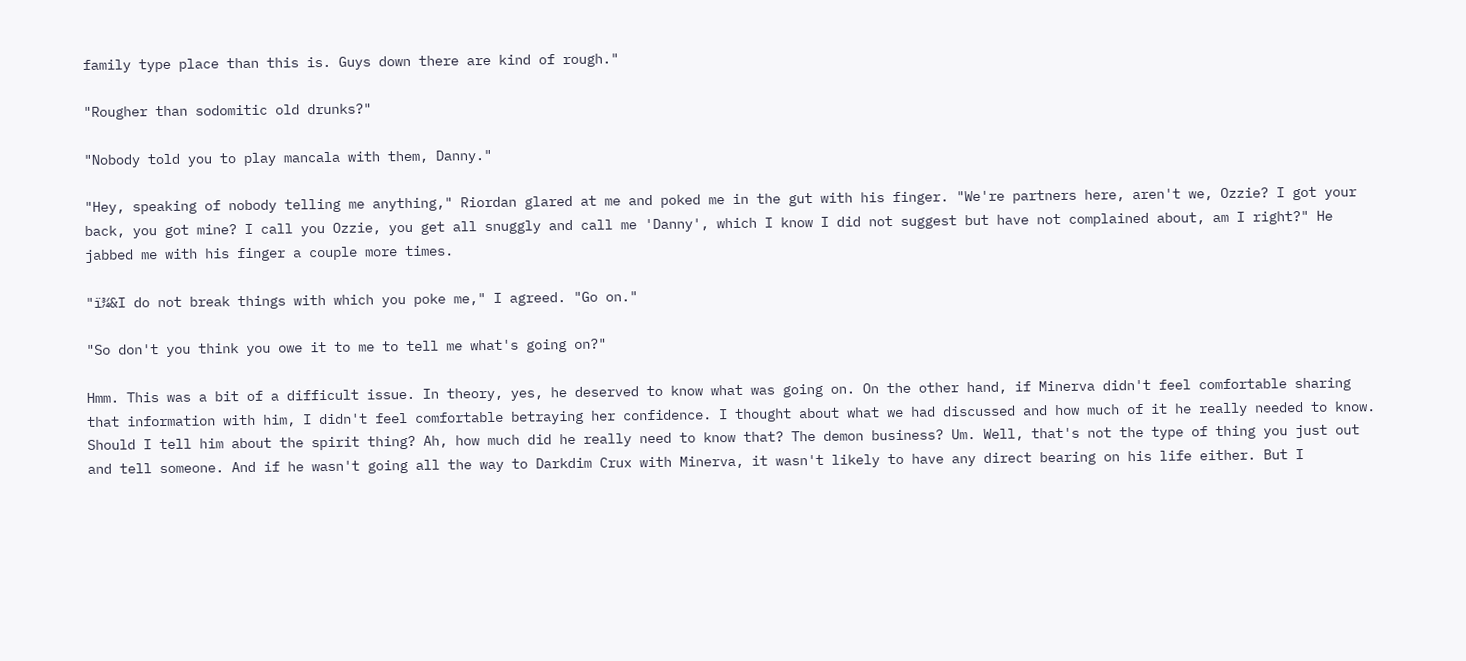family type place than this is. Guys down there are kind of rough."

"Rougher than sodomitic old drunks?"

"Nobody told you to play mancala with them, Danny."

"Hey, speaking of nobody telling me anything," Riordan glared at me and poked me in the gut with his finger. "We're partners here, aren't we, Ozzie? I got your back, you got mine? I call you Ozzie, you get all snuggly and call me 'Danny', which I know I did not suggest but have not complained about, am I right?" He jabbed me with his finger a couple more times.

"ï¾&I do not break things with which you poke me," I agreed. "Go on."

"So don't you think you owe it to me to tell me what's going on?"

Hmm. This was a bit of a difficult issue. In theory, yes, he deserved to know what was going on. On the other hand, if Minerva didn't feel comfortable sharing that information with him, I didn't feel comfortable betraying her confidence. I thought about what we had discussed and how much of it he really needed to know. Should I tell him about the spirit thing? Ah, how much did he really need to know that? The demon business? Um. Well, that's not the type of thing you just out and tell someone. And if he wasn't going all the way to Darkdim Crux with Minerva, it wasn't likely to have any direct bearing on his life either. But I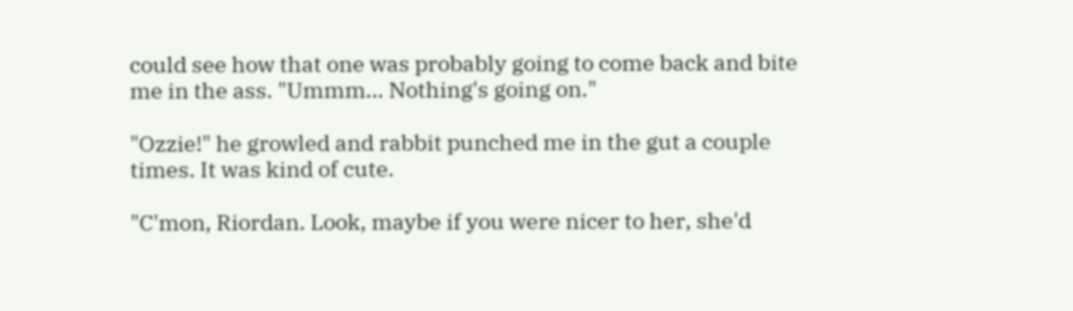could see how that one was probably going to come back and bite me in the ass. "Ummm... Nothing's going on."

"Ozzie!" he growled and rabbit punched me in the gut a couple times. It was kind of cute.

"C'mon, Riordan. Look, maybe if you were nicer to her, she'd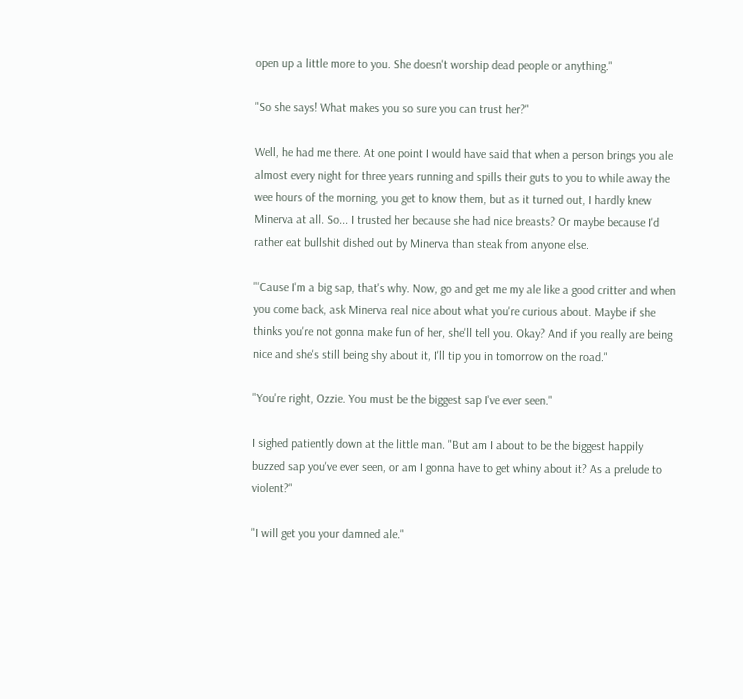open up a little more to you. She doesn't worship dead people or anything."

"So she says! What makes you so sure you can trust her?"

Well, he had me there. At one point I would have said that when a person brings you ale almost every night for three years running and spills their guts to you to while away the wee hours of the morning, you get to know them, but as it turned out, I hardly knew Minerva at all. So... I trusted her because she had nice breasts? Or maybe because I'd rather eat bullshit dished out by Minerva than steak from anyone else.

"'Cause I'm a big sap, that's why. Now, go and get me my ale like a good critter and when you come back, ask Minerva real nice about what you're curious about. Maybe if she thinks you're not gonna make fun of her, she'll tell you. Okay? And if you really are being nice and she's still being shy about it, I'll tip you in tomorrow on the road."

"You're right, Ozzie. You must be the biggest sap I've ever seen."

I sighed patiently down at the little man. "But am I about to be the biggest happily buzzed sap you've ever seen, or am I gonna have to get whiny about it? As a prelude to violent?"

"I will get you your damned ale."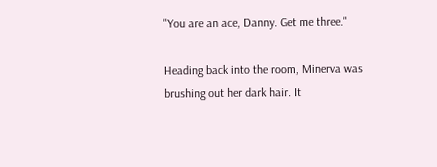"You are an ace, Danny. Get me three."

Heading back into the room, Minerva was brushing out her dark hair. It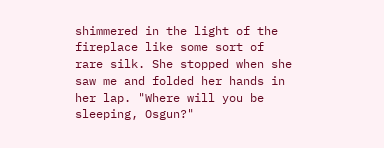shimmered in the light of the fireplace like some sort of rare silk. She stopped when she saw me and folded her hands in her lap. "Where will you be sleeping, Osgun?"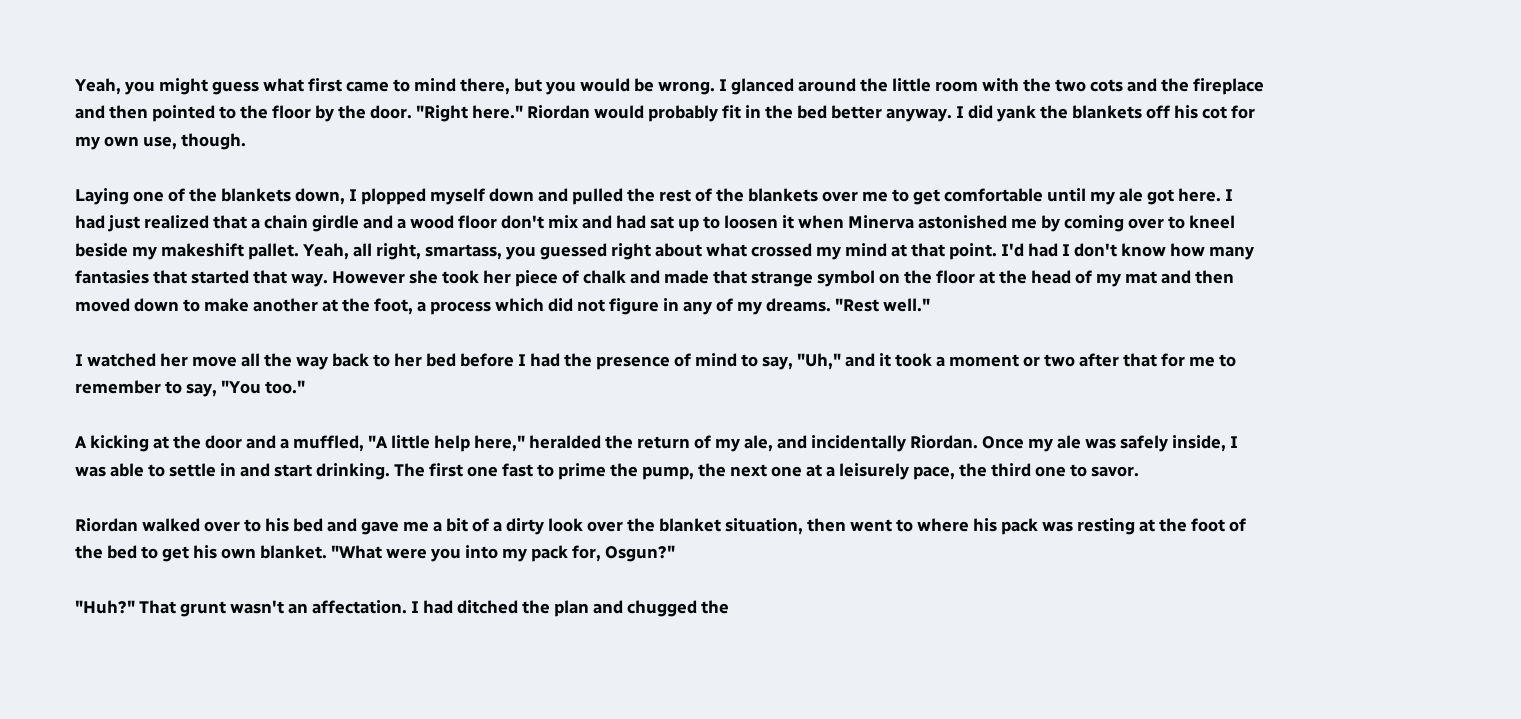Yeah, you might guess what first came to mind there, but you would be wrong. I glanced around the little room with the two cots and the fireplace and then pointed to the floor by the door. "Right here." Riordan would probably fit in the bed better anyway. I did yank the blankets off his cot for my own use, though.

Laying one of the blankets down, I plopped myself down and pulled the rest of the blankets over me to get comfortable until my ale got here. I had just realized that a chain girdle and a wood floor don't mix and had sat up to loosen it when Minerva astonished me by coming over to kneel beside my makeshift pallet. Yeah, all right, smartass, you guessed right about what crossed my mind at that point. I'd had I don't know how many fantasies that started that way. However she took her piece of chalk and made that strange symbol on the floor at the head of my mat and then moved down to make another at the foot, a process which did not figure in any of my dreams. "Rest well."

I watched her move all the way back to her bed before I had the presence of mind to say, "Uh," and it took a moment or two after that for me to remember to say, "You too."

A kicking at the door and a muffled, "A little help here," heralded the return of my ale, and incidentally Riordan. Once my ale was safely inside, I was able to settle in and start drinking. The first one fast to prime the pump, the next one at a leisurely pace, the third one to savor.

Riordan walked over to his bed and gave me a bit of a dirty look over the blanket situation, then went to where his pack was resting at the foot of the bed to get his own blanket. "What were you into my pack for, Osgun?"

"Huh?" That grunt wasn't an affectation. I had ditched the plan and chugged the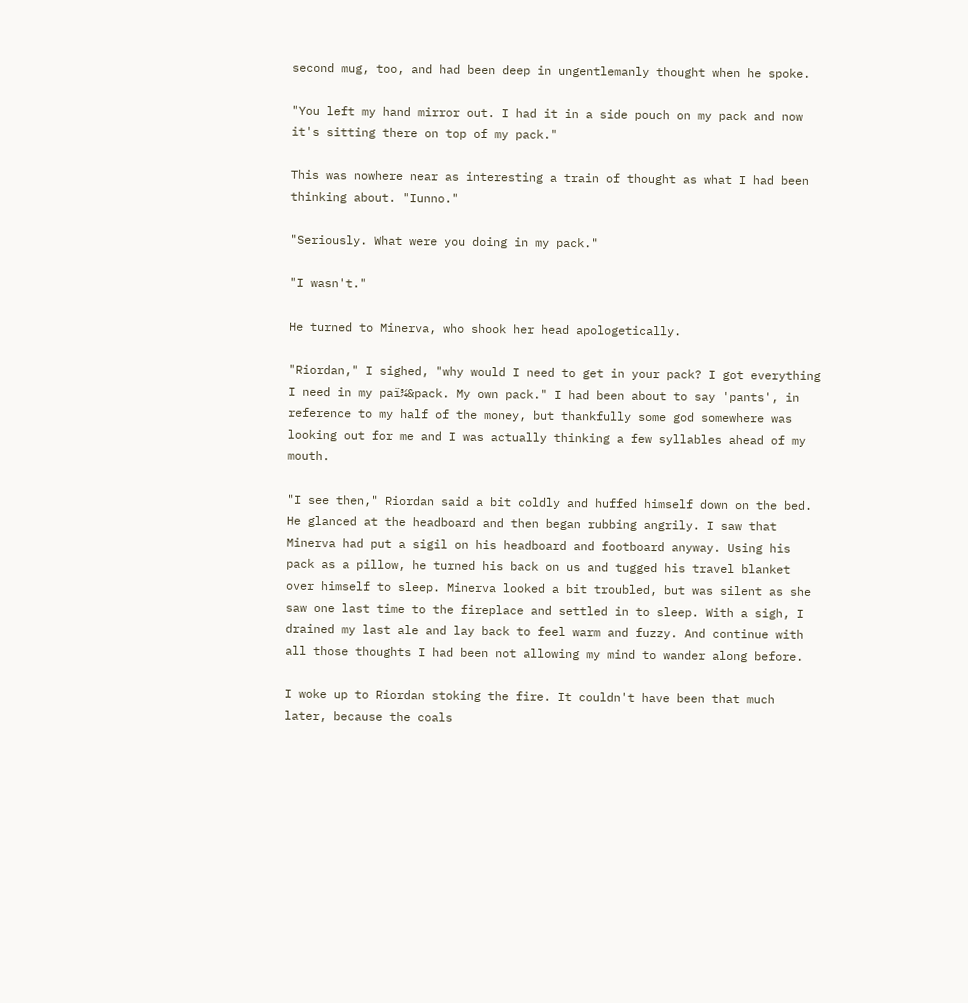second mug, too, and had been deep in ungentlemanly thought when he spoke.

"You left my hand mirror out. I had it in a side pouch on my pack and now it's sitting there on top of my pack."

This was nowhere near as interesting a train of thought as what I had been thinking about. "Iunno."

"Seriously. What were you doing in my pack."

"I wasn't."

He turned to Minerva, who shook her head apologetically.

"Riordan," I sighed, "why would I need to get in your pack? I got everything I need in my paï¾&pack. My own pack." I had been about to say 'pants', in reference to my half of the money, but thankfully some god somewhere was looking out for me and I was actually thinking a few syllables ahead of my mouth.

"I see then," Riordan said a bit coldly and huffed himself down on the bed. He glanced at the headboard and then began rubbing angrily. I saw that Minerva had put a sigil on his headboard and footboard anyway. Using his pack as a pillow, he turned his back on us and tugged his travel blanket over himself to sleep. Minerva looked a bit troubled, but was silent as she saw one last time to the fireplace and settled in to sleep. With a sigh, I drained my last ale and lay back to feel warm and fuzzy. And continue with all those thoughts I had been not allowing my mind to wander along before.

I woke up to Riordan stoking the fire. It couldn't have been that much later, because the coals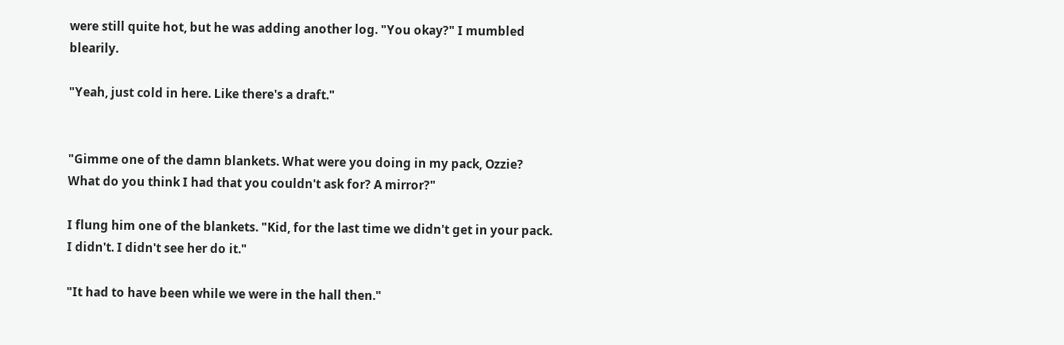were still quite hot, but he was adding another log. "You okay?" I mumbled blearily.

"Yeah, just cold in here. Like there's a draft."


"Gimme one of the damn blankets. What were you doing in my pack, Ozzie? What do you think I had that you couldn't ask for? A mirror?"

I flung him one of the blankets. "Kid, for the last time we didn't get in your pack. I didn't. I didn't see her do it."

"It had to have been while we were in the hall then."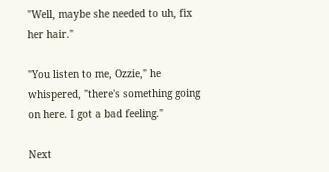"Well, maybe she needed to uh, fix her hair."

"You listen to me, Ozzie," he whispered, "there's something going on here. I got a bad feeling."

Next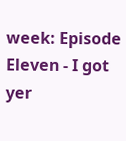week: Episode Eleven - I got yer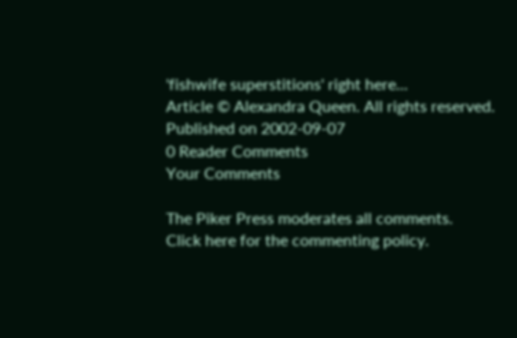'fishwife superstitions' right here...
Article © Alexandra Queen. All rights reserved.
Published on 2002-09-07
0 Reader Comments
Your Comments

The Piker Press moderates all comments.
Click here for the commenting policy.